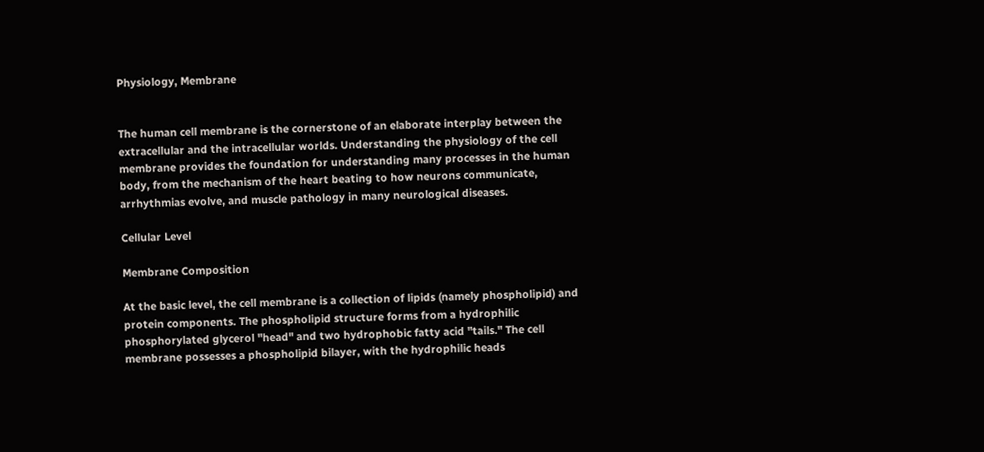Physiology, Membrane


The human cell membrane is the cornerstone of an elaborate interplay between the extracellular and the intracellular worlds. Understanding the physiology of the cell membrane provides the foundation for understanding many processes in the human body, from the mechanism of the heart beating to how neurons communicate, arrhythmias evolve, and muscle pathology in many neurological diseases.

Cellular Level

Membrane Composition

At the basic level, the cell membrane is a collection of lipids (namely phospholipid) and protein components. The phospholipid structure forms from a hydrophilic phosphorylated glycerol "head" and two hydrophobic fatty acid "tails." The cell membrane possesses a phospholipid bilayer, with the hydrophilic heads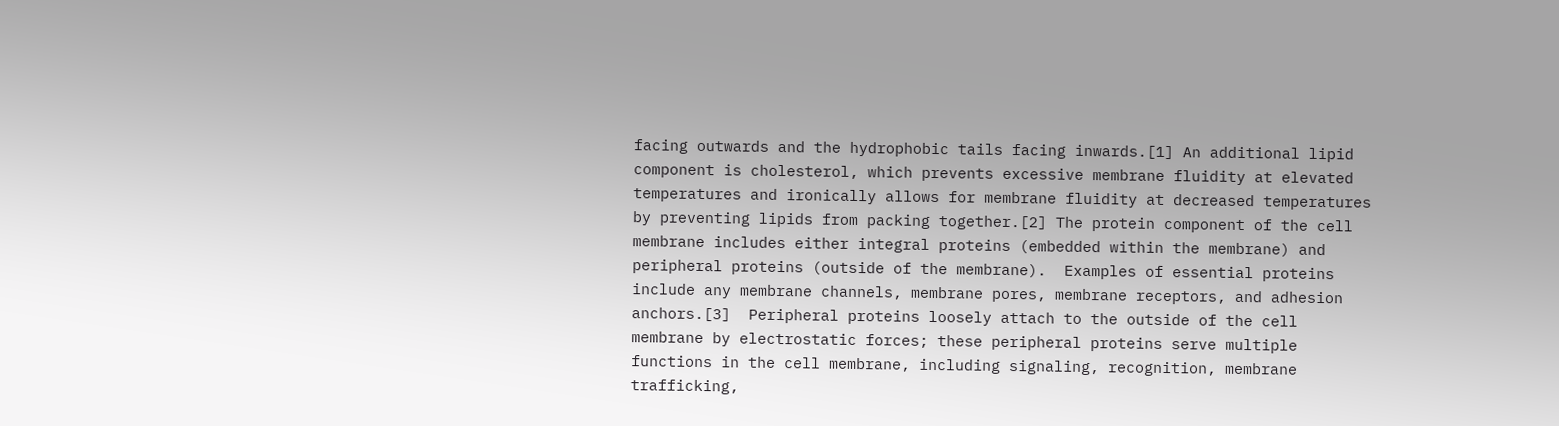facing outwards and the hydrophobic tails facing inwards.[1] An additional lipid component is cholesterol, which prevents excessive membrane fluidity at elevated temperatures and ironically allows for membrane fluidity at decreased temperatures by preventing lipids from packing together.[2] The protein component of the cell membrane includes either integral proteins (embedded within the membrane) and peripheral proteins (outside of the membrane).  Examples of essential proteins include any membrane channels, membrane pores, membrane receptors, and adhesion anchors.[3]  Peripheral proteins loosely attach to the outside of the cell membrane by electrostatic forces; these peripheral proteins serve multiple functions in the cell membrane, including signaling, recognition, membrane trafficking,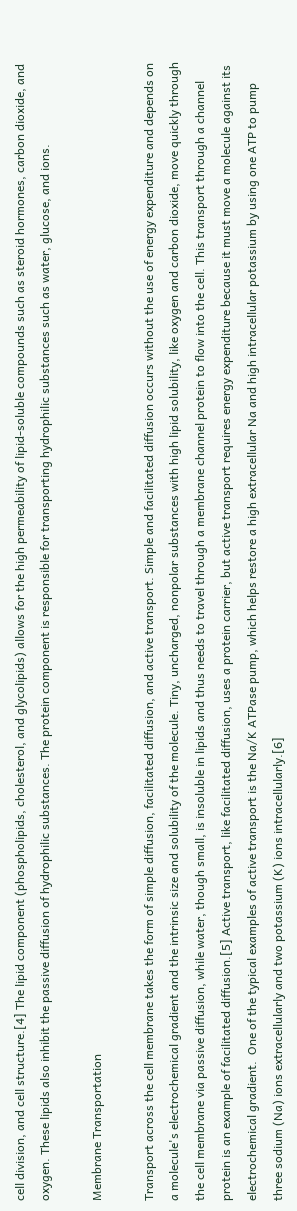cell division, and cell structure.[4] The lipid component (phospholipids, cholesterol, and glycolipids) allows for the high permeability of lipid-soluble compounds such as steroid hormones, carbon dioxide, and oxygen. These lipids also inhibit the passive diffusion of hydrophilic substances. The protein component is responsible for transporting hydrophilic substances such as water, glucose, and ions.

Membrane Transportation

Transport across the cell membrane takes the form of simple diffusion, facilitated diffusion, and active transport. Simple and facilitated diffusion occurs without the use of energy expenditure and depends on a molecule's electrochemical gradient and the intrinsic size and solubility of the molecule. Tiny, uncharged, nonpolar substances with high lipid solubility, like oxygen and carbon dioxide, move quickly through the cell membrane via passive diffusion, while water, though small, is insoluble in lipids and thus needs to travel through a membrane channel protein to flow into the cell. This transport through a channel protein is an example of facilitated diffusion.[5] Active transport, like facilitated diffusion, uses a protein carrier, but active transport requires energy expenditure because it must move a molecule against its electrochemical gradient.  One of the typical examples of active transport is the Na/K ATPase pump, which helps restore a high extracellular Na and high intracellular potassium by using one ATP to pump three sodium (Na) ions extracellularly and two potassium (K) ions intracellularly.[6]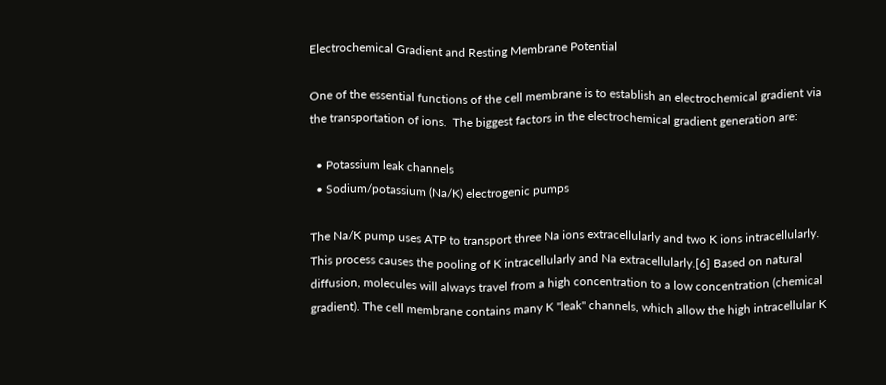Electrochemical Gradient and Resting Membrane Potential

One of the essential functions of the cell membrane is to establish an electrochemical gradient via the transportation of ions.  The biggest factors in the electrochemical gradient generation are:

  • Potassium leak channels
  • Sodium/potassium (Na/K) electrogenic pumps

The Na/K pump uses ATP to transport three Na ions extracellularly and two K ions intracellularly. This process causes the pooling of K intracellularly and Na extracellularly.[6] Based on natural diffusion, molecules will always travel from a high concentration to a low concentration (chemical gradient). The cell membrane contains many K "leak" channels, which allow the high intracellular K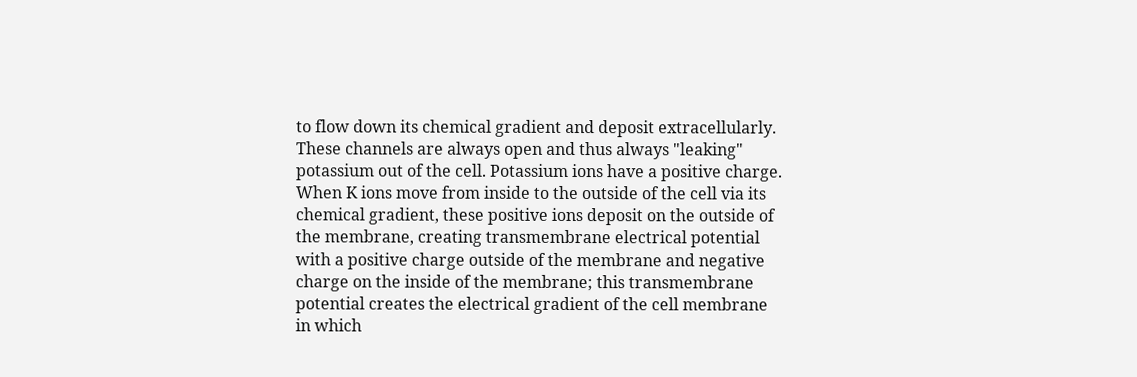to flow down its chemical gradient and deposit extracellularly. These channels are always open and thus always "leaking" potassium out of the cell. Potassium ions have a positive charge. When K ions move from inside to the outside of the cell via its chemical gradient, these positive ions deposit on the outside of the membrane, creating transmembrane electrical potential with a positive charge outside of the membrane and negative charge on the inside of the membrane; this transmembrane potential creates the electrical gradient of the cell membrane in which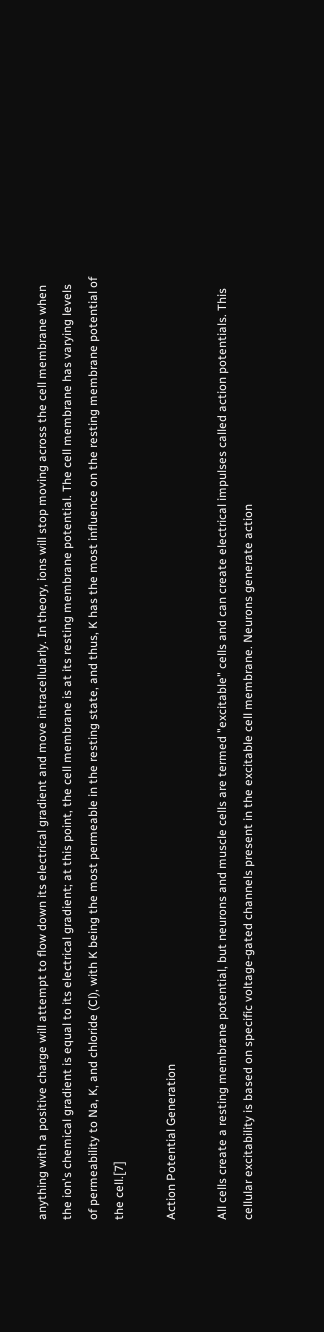anything with a positive charge will attempt to flow down its electrical gradient and move intracellularly. In theory, ions will stop moving across the cell membrane when the ion's chemical gradient is equal to its electrical gradient; at this point, the cell membrane is at its resting membrane potential. The cell membrane has varying levels of permeability to Na, K, and chloride (Cl), with K being the most permeable in the resting state, and thus, K has the most influence on the resting membrane potential of the cell.[7]

Action Potential Generation

All cells create a resting membrane potential, but neurons and muscle cells are termed "excitable" cells and can create electrical impulses called action potentials. This cellular excitability is based on specific voltage-gated channels present in the excitable cell membrane. Neurons generate action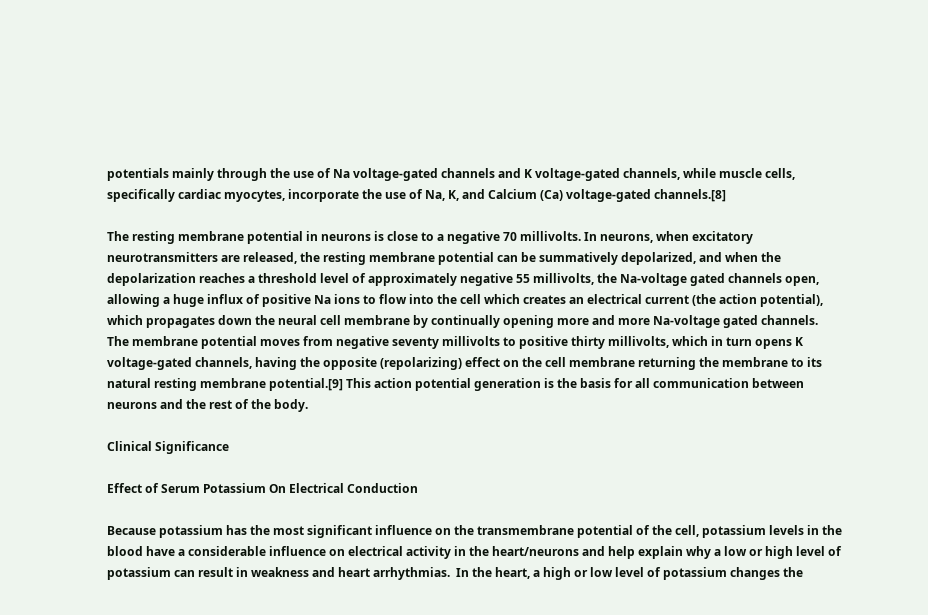potentials mainly through the use of Na voltage-gated channels and K voltage-gated channels, while muscle cells, specifically cardiac myocytes, incorporate the use of Na, K, and Calcium (Ca) voltage-gated channels.[8]

The resting membrane potential in neurons is close to a negative 70 millivolts. In neurons, when excitatory neurotransmitters are released, the resting membrane potential can be summatively depolarized, and when the depolarization reaches a threshold level of approximately negative 55 millivolts, the Na-voltage gated channels open, allowing a huge influx of positive Na ions to flow into the cell which creates an electrical current (the action potential), which propagates down the neural cell membrane by continually opening more and more Na-voltage gated channels. The membrane potential moves from negative seventy millivolts to positive thirty millivolts, which in turn opens K voltage-gated channels, having the opposite (repolarizing) effect on the cell membrane returning the membrane to its natural resting membrane potential.[9] This action potential generation is the basis for all communication between neurons and the rest of the body.

Clinical Significance

Effect of Serum Potassium On Electrical Conduction

Because potassium has the most significant influence on the transmembrane potential of the cell, potassium levels in the blood have a considerable influence on electrical activity in the heart/neurons and help explain why a low or high level of potassium can result in weakness and heart arrhythmias.  In the heart, a high or low level of potassium changes the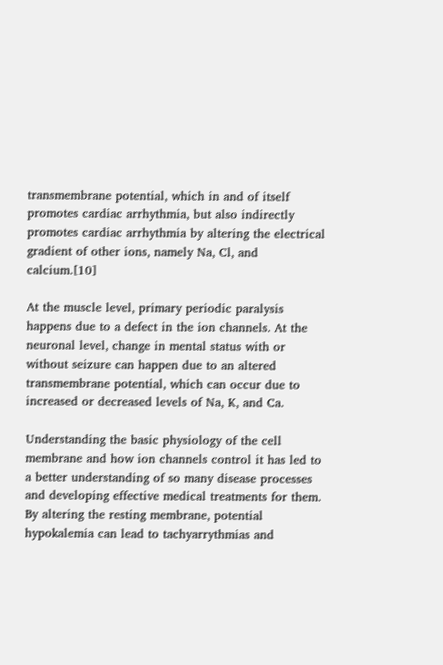transmembrane potential, which in and of itself promotes cardiac arrhythmia, but also indirectly promotes cardiac arrhythmia by altering the electrical gradient of other ions, namely Na, Cl, and calcium.[10]

At the muscle level, primary periodic paralysis happens due to a defect in the ion channels. At the neuronal level, change in mental status with or without seizure can happen due to an altered transmembrane potential, which can occur due to increased or decreased levels of Na, K, and Ca.

Understanding the basic physiology of the cell membrane and how ion channels control it has led to a better understanding of so many disease processes and developing effective medical treatments for them. By altering the resting membrane, potential hypokalemia can lead to tachyarrythmias and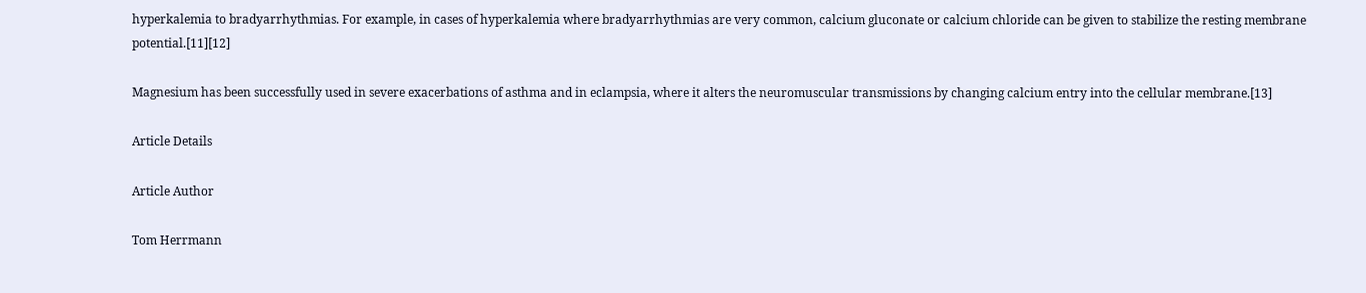hyperkalemia to bradyarrhythmias. For example, in cases of hyperkalemia where bradyarrhythmias are very common, calcium gluconate or calcium chloride can be given to stabilize the resting membrane potential.[11][12]

Magnesium has been successfully used in severe exacerbations of asthma and in eclampsia, where it alters the neuromuscular transmissions by changing calcium entry into the cellular membrane.[13]

Article Details

Article Author

Tom Herrmann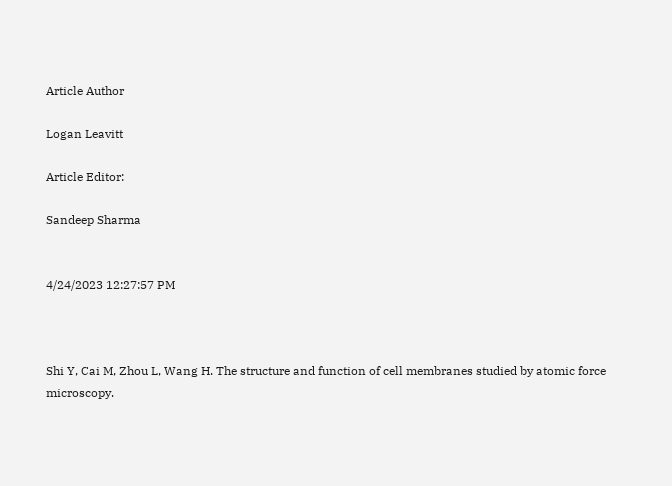Article Author

Logan Leavitt

Article Editor:

Sandeep Sharma


4/24/2023 12:27:57 PM



Shi Y, Cai M, Zhou L, Wang H. The structure and function of cell membranes studied by atomic force microscopy.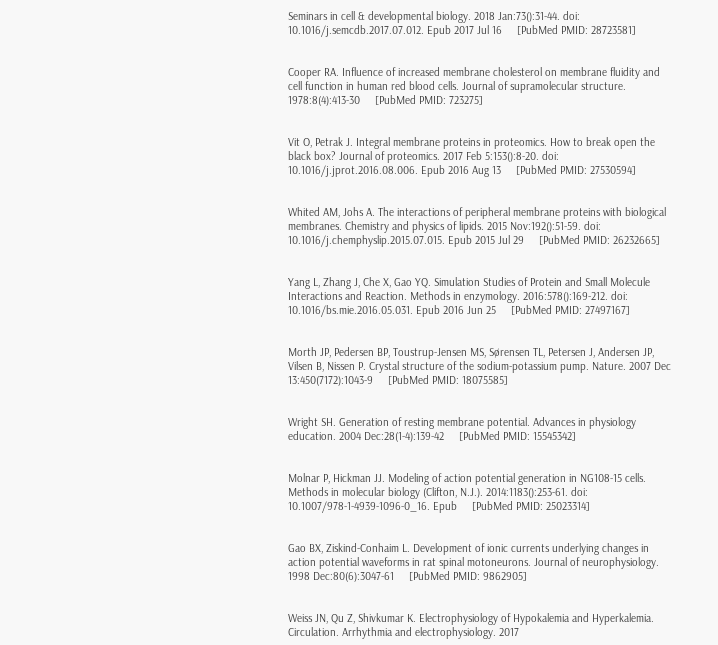Seminars in cell & developmental biology. 2018 Jan:73():31-44. doi: 10.1016/j.semcdb.2017.07.012. Epub 2017 Jul 16     [PubMed PMID: 28723581]


Cooper RA. Influence of increased membrane cholesterol on membrane fluidity and cell function in human red blood cells. Journal of supramolecular structure. 1978:8(4):413-30     [PubMed PMID: 723275]


Vit O, Petrak J. Integral membrane proteins in proteomics. How to break open the black box? Journal of proteomics. 2017 Feb 5:153():8-20. doi: 10.1016/j.jprot.2016.08.006. Epub 2016 Aug 13     [PubMed PMID: 27530594]


Whited AM, Johs A. The interactions of peripheral membrane proteins with biological membranes. Chemistry and physics of lipids. 2015 Nov:192():51-59. doi: 10.1016/j.chemphyslip.2015.07.015. Epub 2015 Jul 29     [PubMed PMID: 26232665]


Yang L, Zhang J, Che X, Gao YQ. Simulation Studies of Protein and Small Molecule Interactions and Reaction. Methods in enzymology. 2016:578():169-212. doi: 10.1016/bs.mie.2016.05.031. Epub 2016 Jun 25     [PubMed PMID: 27497167]


Morth JP, Pedersen BP, Toustrup-Jensen MS, Sørensen TL, Petersen J, Andersen JP, Vilsen B, Nissen P. Crystal structure of the sodium-potassium pump. Nature. 2007 Dec 13:450(7172):1043-9     [PubMed PMID: 18075585]


Wright SH. Generation of resting membrane potential. Advances in physiology education. 2004 Dec:28(1-4):139-42     [PubMed PMID: 15545342]


Molnar P, Hickman JJ. Modeling of action potential generation in NG108-15 cells. Methods in molecular biology (Clifton, N.J.). 2014:1183():253-61. doi: 10.1007/978-1-4939-1096-0_16. Epub     [PubMed PMID: 25023314]


Gao BX, Ziskind-Conhaim L. Development of ionic currents underlying changes in action potential waveforms in rat spinal motoneurons. Journal of neurophysiology. 1998 Dec:80(6):3047-61     [PubMed PMID: 9862905]


Weiss JN, Qu Z, Shivkumar K. Electrophysiology of Hypokalemia and Hyperkalemia. Circulation. Arrhythmia and electrophysiology. 2017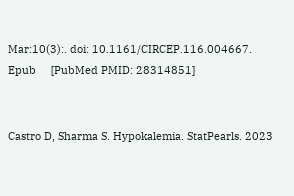Mar:10(3):. doi: 10.1161/CIRCEP.116.004667. Epub     [PubMed PMID: 28314851]


Castro D, Sharma S. Hypokalemia. StatPearls. 2023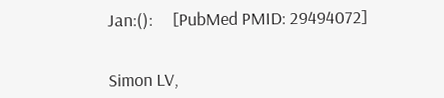Jan:():     [PubMed PMID: 29494072]


Simon LV,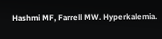Hashmi MF, Farrell MW. Hyperkalemia.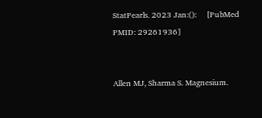StatPearls. 2023 Jan:():     [PubMed PMID: 29261936]


Allen MJ, Sharma S. Magnesium.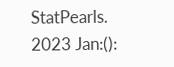StatPearls. 2023 Jan:():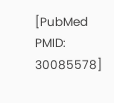[PubMed PMID: 30085578]